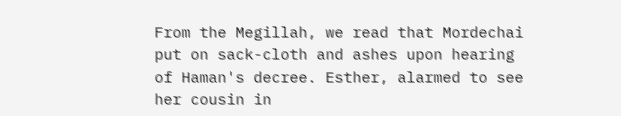From the Megillah, we read that Mordechai put on sack-cloth and ashes upon hearing of Haman's decree. Esther, alarmed to see her cousin in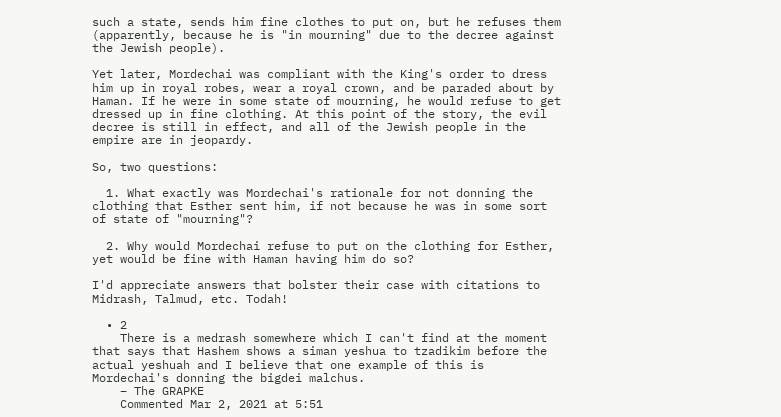such a state, sends him fine clothes to put on, but he refuses them (apparently, because he is "in mourning" due to the decree against the Jewish people).

Yet later, Mordechai was compliant with the King's order to dress him up in royal robes, wear a royal crown, and be paraded about by Haman. If he were in some state of mourning, he would refuse to get dressed up in fine clothing. At this point of the story, the evil decree is still in effect, and all of the Jewish people in the empire are in jeopardy.

So, two questions:

  1. What exactly was Mordechai's rationale for not donning the clothing that Esther sent him, if not because he was in some sort of state of "mourning"?

  2. Why would Mordechai refuse to put on the clothing for Esther, yet would be fine with Haman having him do so?

I'd appreciate answers that bolster their case with citations to Midrash, Talmud, etc. Todah!

  • 2
    There is a medrash somewhere which I can't find at the moment that says that Hashem shows a siman yeshua to tzadikim before the actual yeshuah and I believe that one example of this is Mordechai's donning the bigdei malchus.
    – The GRAPKE
    Commented Mar 2, 2021 at 5:51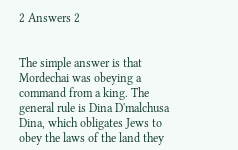2 Answers 2


The simple answer is that Mordechai was obeying a command from a king. The general rule is Dina D'malchusa Dina, which obligates Jews to obey the laws of the land they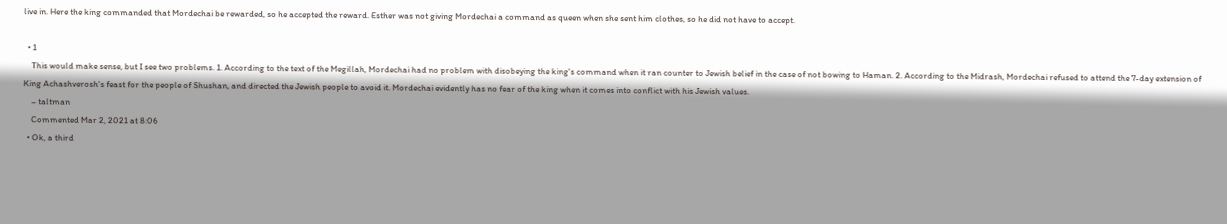live in. Here the king commanded that Mordechai be rewarded, so he accepted the reward. Esther was not giving Mordechai a command as queen when she sent him clothes, so he did not have to accept.

  • 1
    This would make sense, but I see two problems. 1. According to the text of the Megillah, Mordechai had no problem with disobeying the king's command when it ran counter to Jewish belief in the case of not bowing to Haman. 2. According to the Midrash, Mordechai refused to attend the 7-day extension of King Achashverosh's feast for the people of Shushan, and directed the Jewish people to avoid it. Mordechai evidently has no fear of the king when it comes into conflict with his Jewish values.
    – taltman
    Commented Mar 2, 2021 at 8:06
  • Ok, a third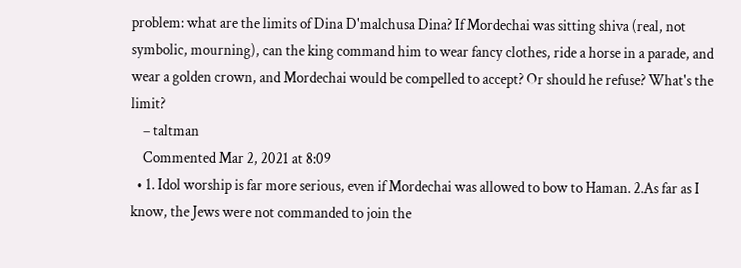problem: what are the limits of Dina D'malchusa Dina? If Mordechai was sitting shiva (real, not symbolic, mourning), can the king command him to wear fancy clothes, ride a horse in a parade, and wear a golden crown, and Mordechai would be compelled to accept? Or should he refuse? What's the limit?
    – taltman
    Commented Mar 2, 2021 at 8:09
  • 1. Idol worship is far more serious, even if Mordechai was allowed to bow to Haman. 2.As far as I know, the Jews were not commanded to join the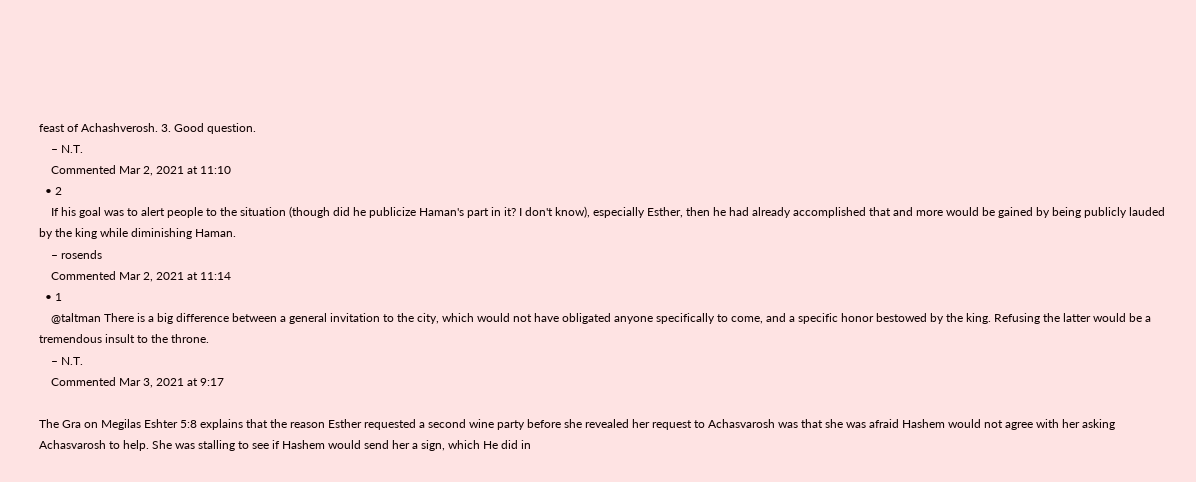feast of Achashverosh. 3. Good question.
    – N.T.
    Commented Mar 2, 2021 at 11:10
  • 2
    If his goal was to alert people to the situation (though did he publicize Haman's part in it? I don't know), especially Esther, then he had already accomplished that and more would be gained by being publicly lauded by the king while diminishing Haman.
    – rosends
    Commented Mar 2, 2021 at 11:14
  • 1
    @taltman There is a big difference between a general invitation to the city, which would not have obligated anyone specifically to come, and a specific honor bestowed by the king. Refusing the latter would be a tremendous insult to the throne.
    – N.T.
    Commented Mar 3, 2021 at 9:17

The Gra on Megilas Eshter 5:8 explains that the reason Esther requested a second wine party before she revealed her request to Achasvarosh was that she was afraid Hashem would not agree with her asking Achasvarosh to help. She was stalling to see if Hashem would send her a sign, which He did in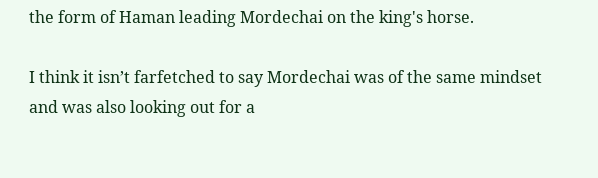the form of Haman leading Mordechai on the king's horse.

I think it isn’t farfetched to say Mordechai was of the same mindset and was also looking out for a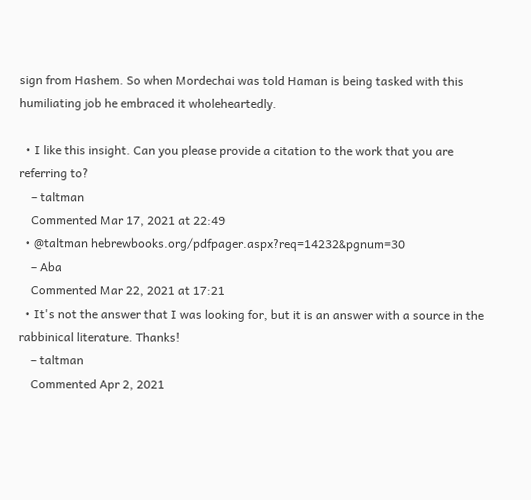sign from Hashem. So when Mordechai was told Haman is being tasked with this humiliating job he embraced it wholeheartedly.

  • I like this insight. Can you please provide a citation to the work that you are referring to?
    – taltman
    Commented Mar 17, 2021 at 22:49
  • @taltman hebrewbooks.org/pdfpager.aspx?req=14232&pgnum=30
    – Aba
    Commented Mar 22, 2021 at 17:21
  • It's not the answer that I was looking for, but it is an answer with a source in the rabbinical literature. Thanks!
    – taltman
    Commented Apr 2, 2021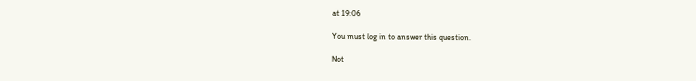at 19:06

You must log in to answer this question.

Not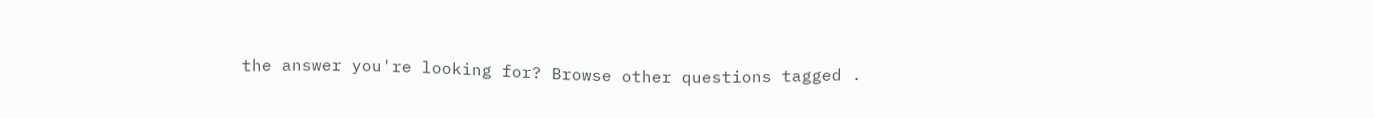the answer you're looking for? Browse other questions tagged .